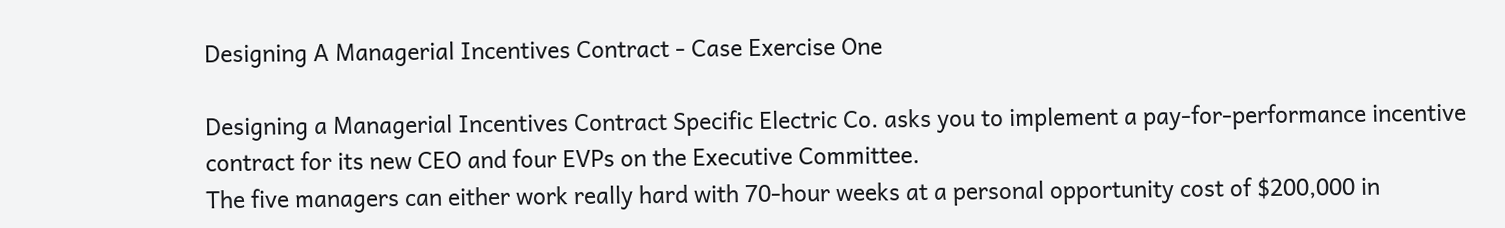Designing A Managerial Incentives Contract - Case Exercise One

Designing a Managerial Incentives Contract Specific Electric Co. asks you to implement a pay-for-performance incentive contract for its new CEO and four EVPs on the Executive Committee.
The five managers can either work really hard with 70-hour weeks at a personal opportunity cost of $200,000 in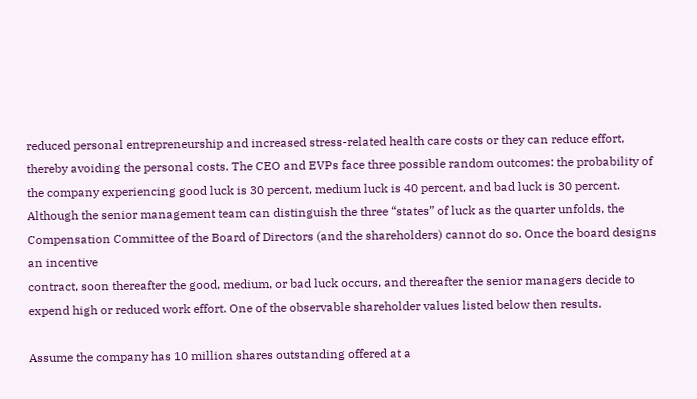reduced personal entrepreneurship and increased stress-related health care costs or they can reduce effort, thereby avoiding the personal costs. The CEO and EVPs face three possible random outcomes: the probability of the company experiencing good luck is 30 percent, medium luck is 40 percent, and bad luck is 30 percent. Although the senior management team can distinguish the three “states” of luck as the quarter unfolds, the Compensation Committee of the Board of Directors (and the shareholders) cannot do so. Once the board designs an incentive
contract, soon thereafter the good, medium, or bad luck occurs, and thereafter the senior managers decide to expend high or reduced work effort. One of the observable shareholder values listed below then results.

Assume the company has 10 million shares outstanding offered at a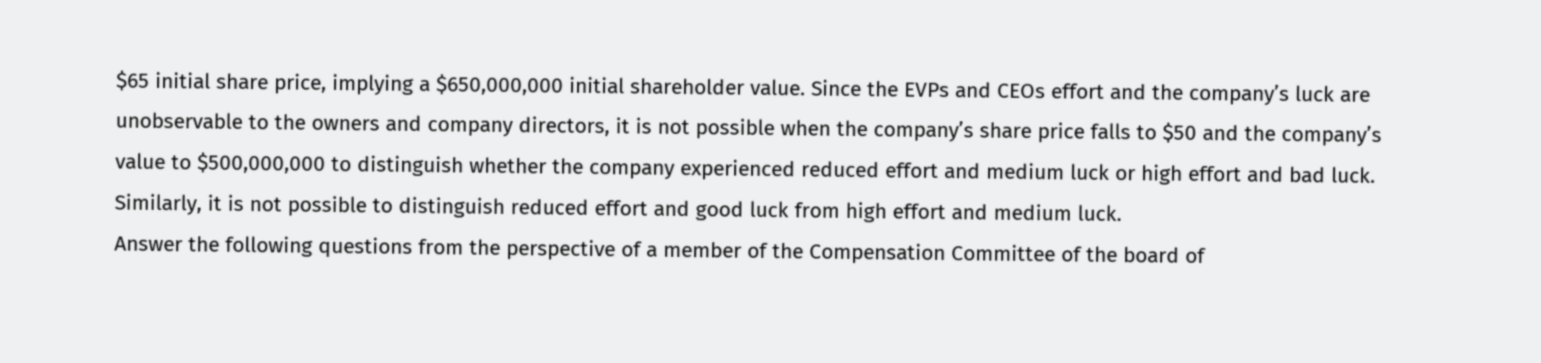$65 initial share price, implying a $650,000,000 initial shareholder value. Since the EVPs and CEOs effort and the company’s luck are unobservable to the owners and company directors, it is not possible when the company’s share price falls to $50 and the company’s value to $500,000,000 to distinguish whether the company experienced reduced effort and medium luck or high effort and bad luck.
Similarly, it is not possible to distinguish reduced effort and good luck from high effort and medium luck.
Answer the following questions from the perspective of a member of the Compensation Committee of the board of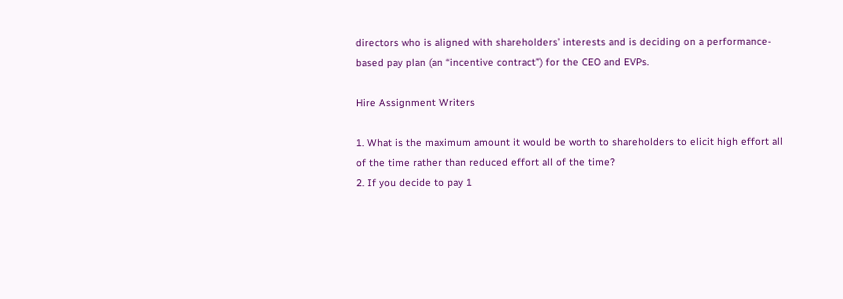directors who is aligned with shareholders’ interests and is deciding on a performance-based pay plan (an “incentive contract”) for the CEO and EVPs.

Hire Assignment Writers

1. What is the maximum amount it would be worth to shareholders to elicit high effort all of the time rather than reduced effort all of the time?
2. If you decide to pay 1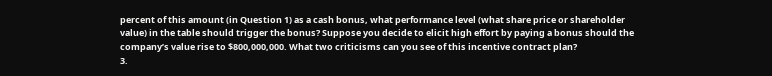percent of this amount (in Question 1) as a cash bonus, what performance level (what share price or shareholder value) in the table should trigger the bonus? Suppose you decide to elicit high effort by paying a bonus should the company’s value rise to $800,000,000. What two criticisms can you see of this incentive contract plan?
3.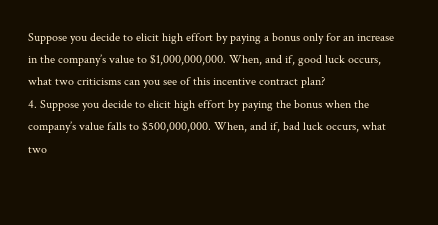Suppose you decide to elicit high effort by paying a bonus only for an increase in the company’s value to $1,000,000,000. When, and if, good luck occurs, what two criticisms can you see of this incentive contract plan?
4. Suppose you decide to elicit high effort by paying the bonus when the company’s value falls to $500,000,000. When, and if, bad luck occurs, what two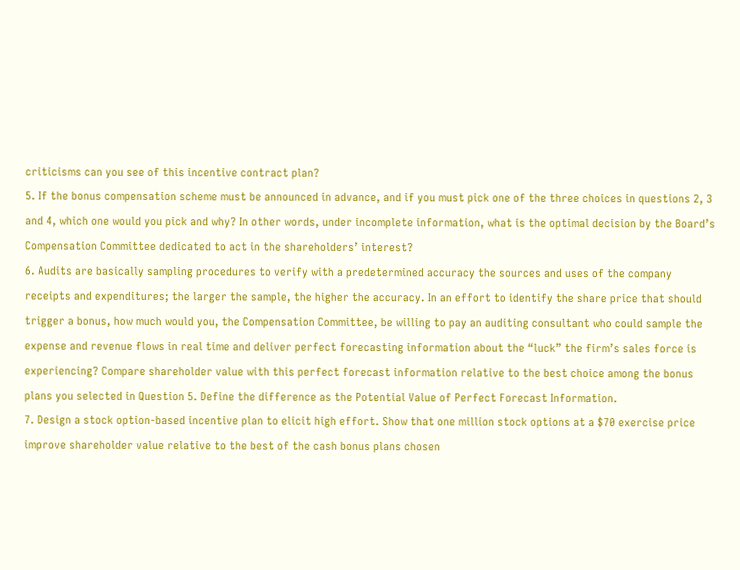criticisms can you see of this incentive contract plan?
5. If the bonus compensation scheme must be announced in advance, and if you must pick one of the three choices in questions 2, 3 and 4, which one would you pick and why? In other words, under incomplete information, what is the optimal decision by the Board’s Compensation Committee dedicated to act in the shareholders’ interest?
6. Audits are basically sampling procedures to verify with a predetermined accuracy the sources and uses of the company receipts and expenditures; the larger the sample, the higher the accuracy. In an effort to identify the share price that should trigger a bonus, how much would you, the Compensation Committee, be willing to pay an auditing consultant who could sample the expense and revenue flows in real time and deliver perfect forecasting information about the “luck” the firm’s sales force is experiencing? Compare shareholder value with this perfect forecast information relative to the best choice among the bonus plans you selected in Question 5. Define the difference as the Potential Value of Perfect Forecast Information.
7. Design a stock option-based incentive plan to elicit high effort. Show that one million stock options at a $70 exercise price improve shareholder value relative to the best of the cash bonus plans chosen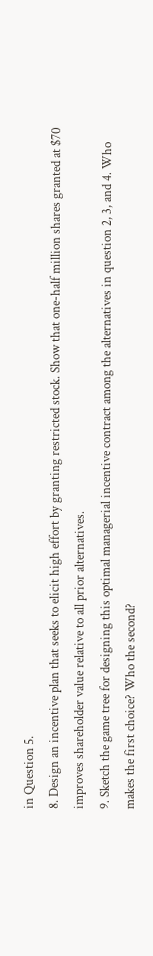in Question 5.
8. Design an incentive plan that seeks to elicit high effort by granting restricted stock. Show that one-half million shares granted at $70 improves shareholder value relative to all prior alternatives.
9. Sketch the game tree for designing this optimal managerial incentive contract among the alternatives in question 2, 3, and 4. Who makes the first choice? Who the second?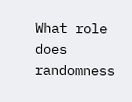What role does randomness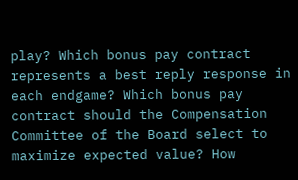play? Which bonus pay contract represents a best reply response in each endgame? Which bonus pay contract should the Compensation Committee of the Board select to maximize expected value? How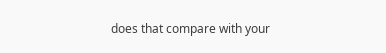does that compare with your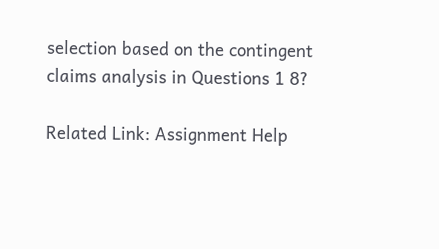selection based on the contingent claims analysis in Questions 1 8?

Related Link: Assignment Help